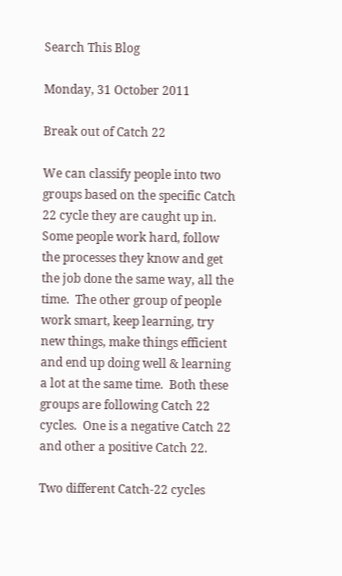Search This Blog

Monday, 31 October 2011

Break out of Catch 22

We can classify people into two groups based on the specific Catch 22 cycle they are caught up in.  Some people work hard, follow the processes they know and get the job done the same way, all the time.  The other group of people work smart, keep learning, try new things, make things efficient and end up doing well & learning a lot at the same time.  Both these groups are following Catch 22 cycles.  One is a negative Catch 22 and other a positive Catch 22.

Two different Catch-22 cycles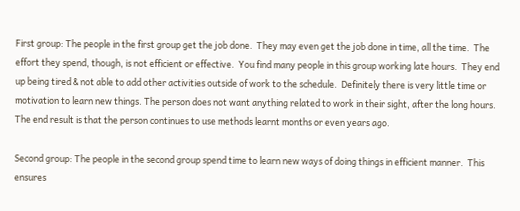First group: The people in the first group get the job done.  They may even get the job done in time, all the time.  The effort they spend, though, is not efficient or effective.  You find many people in this group working late hours.  They end up being tired & not able to add other activities outside of work to the schedule.  Definitely there is very little time or motivation to learn new things. The person does not want anything related to work in their sight, after the long hours.  The end result is that the person continues to use methods learnt months or even years ago.

Second group: The people in the second group spend time to learn new ways of doing things in efficient manner.  This ensures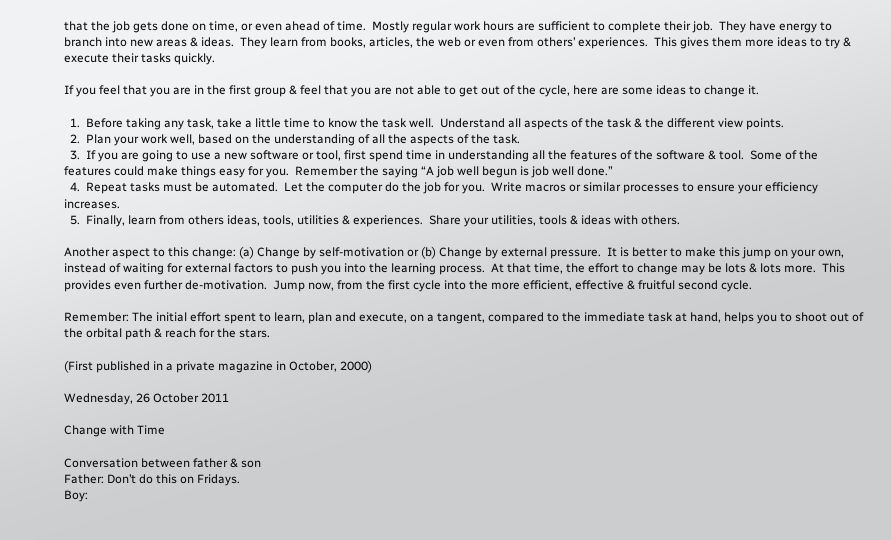that the job gets done on time, or even ahead of time.  Mostly regular work hours are sufficient to complete their job.  They have energy to branch into new areas & ideas.  They learn from books, articles, the web or even from others’ experiences.  This gives them more ideas to try & execute their tasks quickly.

If you feel that you are in the first group & feel that you are not able to get out of the cycle, here are some ideas to change it.

  1.  Before taking any task, take a little time to know the task well.  Understand all aspects of the task & the different view points.
  2.  Plan your work well, based on the understanding of all the aspects of the task.
  3.  If you are going to use a new software or tool, first spend time in understanding all the features of the software & tool.  Some of the features could make things easy for you.  Remember the saying “A job well begun is job well done.”
  4.  Repeat tasks must be automated.  Let the computer do the job for you.  Write macros or similar processes to ensure your efficiency increases.
  5.  Finally, learn from others ideas, tools, utilities & experiences.  Share your utilities, tools & ideas with others.

Another aspect to this change: (a) Change by self-motivation or (b) Change by external pressure.  It is better to make this jump on your own, instead of waiting for external factors to push you into the learning process.  At that time, the effort to change may be lots & lots more.  This provides even further de-motivation.  Jump now, from the first cycle into the more efficient, effective & fruitful second cycle.

Remember: The initial effort spent to learn, plan and execute, on a tangent, compared to the immediate task at hand, helps you to shoot out of the orbital path & reach for the stars.

(First published in a private magazine in October, 2000)

Wednesday, 26 October 2011

Change with Time

Conversation between father & son
Father: Don’t do this on Fridays.
Boy: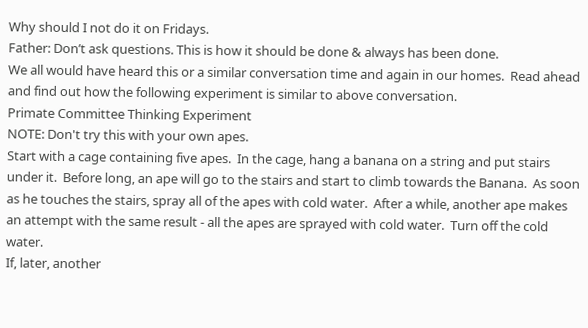Why should I not do it on Fridays.
Father: Don’t ask questions. This is how it should be done & always has been done.
We all would have heard this or a similar conversation time and again in our homes.  Read ahead and find out how the following experiment is similar to above conversation.
Primate Committee Thinking Experiment
NOTE: Don't try this with your own apes.
Start with a cage containing five apes.  In the cage, hang a banana on a string and put stairs under it.  Before long, an ape will go to the stairs and start to climb towards the Banana.  As soon as he touches the stairs, spray all of the apes with cold water.  After a while, another ape makes an attempt with the same result - all the apes are sprayed with cold water.  Turn off the cold water.
If, later, another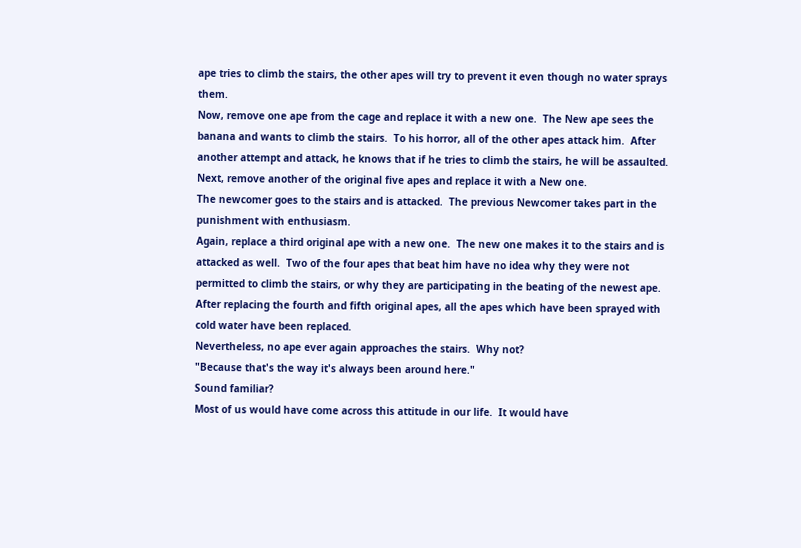ape tries to climb the stairs, the other apes will try to prevent it even though no water sprays them.
Now, remove one ape from the cage and replace it with a new one.  The New ape sees the banana and wants to climb the stairs.  To his horror, all of the other apes attack him.  After another attempt and attack, he knows that if he tries to climb the stairs, he will be assaulted.
Next, remove another of the original five apes and replace it with a New one.
The newcomer goes to the stairs and is attacked.  The previous Newcomer takes part in the punishment with enthusiasm.
Again, replace a third original ape with a new one.  The new one makes it to the stairs and is attacked as well.  Two of the four apes that beat him have no idea why they were not permitted to climb the stairs, or why they are participating in the beating of the newest ape.
After replacing the fourth and fifth original apes, all the apes which have been sprayed with cold water have been replaced.
Nevertheless, no ape ever again approaches the stairs.  Why not?
"Because that's the way it's always been around here."
Sound familiar?
Most of us would have come across this attitude in our life.  It would have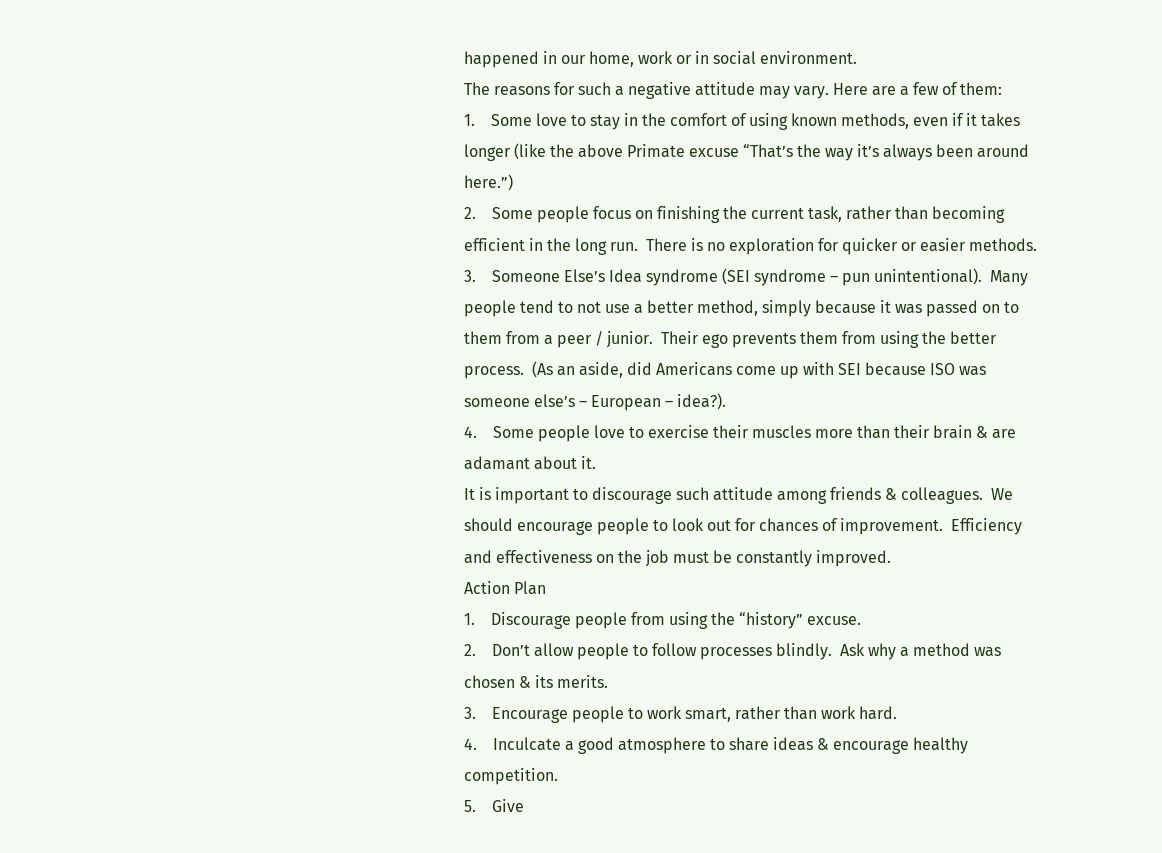happened in our home, work or in social environment.
The reasons for such a negative attitude may vary. Here are a few of them:
1.    Some love to stay in the comfort of using known methods, even if it takes longer (like the above Primate excuse “That’s the way it’s always been around here.”)
2.    Some people focus on finishing the current task, rather than becoming efficient in the long run.  There is no exploration for quicker or easier methods.
3.    Someone Else’s Idea syndrome (SEI syndrome – pun unintentional).  Many people tend to not use a better method, simply because it was passed on to them from a peer / junior.  Their ego prevents them from using the better process.  (As an aside, did Americans come up with SEI because ISO was someone else’s – European – idea?).
4.    Some people love to exercise their muscles more than their brain & are adamant about it.
It is important to discourage such attitude among friends & colleagues.  We should encourage people to look out for chances of improvement.  Efficiency and effectiveness on the job must be constantly improved.
Action Plan
1.    Discourage people from using the “history” excuse.
2.    Don’t allow people to follow processes blindly.  Ask why a method was chosen & its merits.
3.    Encourage people to work smart, rather than work hard.
4.    Inculcate a good atmosphere to share ideas & encourage healthy competition.
5.    Give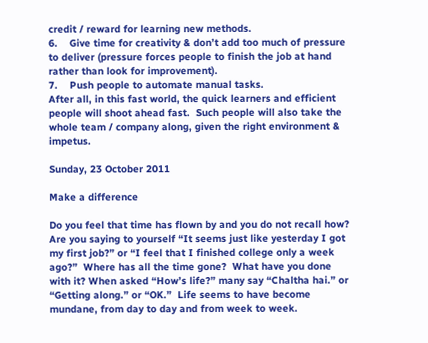credit / reward for learning new methods.
6.    Give time for creativity & don’t add too much of pressure to deliver (pressure forces people to finish the job at hand rather than look for improvement).
7.    Push people to automate manual tasks.
After all, in this fast world, the quick learners and efficient people will shoot ahead fast.  Such people will also take the whole team / company along, given the right environment & impetus.

Sunday, 23 October 2011

Make a difference

Do you feel that time has flown by and you do not recall how?  Are you saying to yourself “It seems just like yesterday I got my first job?” or “I feel that I finished college only a week ago?”  Where has all the time gone?  What have you done with it? When asked “How’s life?” many say “Chaltha hai.” or “Getting along.” or “OK.”  Life seems to have become mundane, from day to day and from week to week.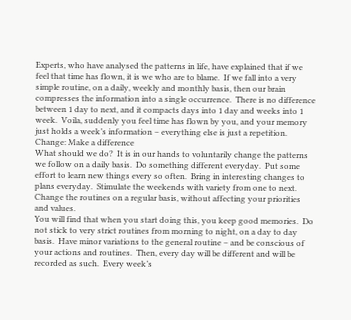Experts, who have analysed the patterns in life, have explained that if we feel that time has flown, it is we who are to blame.  If we fall into a very simple routine, on a daily, weekly and monthly basis, then our brain compresses the information into a single occurrence.  There is no difference between 1 day to next, and it compacts days into 1 day and weeks into 1 week.  Voila, suddenly you feel time has flown by you, and your memory just holds a week’s information – everything else is just a repetition.
Change: Make a difference
What should we do?  It is in our hands to voluntarily change the patterns we follow on a daily basis.  Do something different everyday.  Put some effort to learn new things every so often.  Bring in interesting changes to plans everyday.  Stimulate the weekends with variety from one to next. Change the routines on a regular basis, without affecting your priorities and values.
You will find that when you start doing this, you keep good memories.  Do not stick to very strict routines from morning to night, on a day to day basis.  Have minor variations to the general routine – and be conscious of your actions and routines.  Then, every day will be different and will be recorded as such.  Every week’s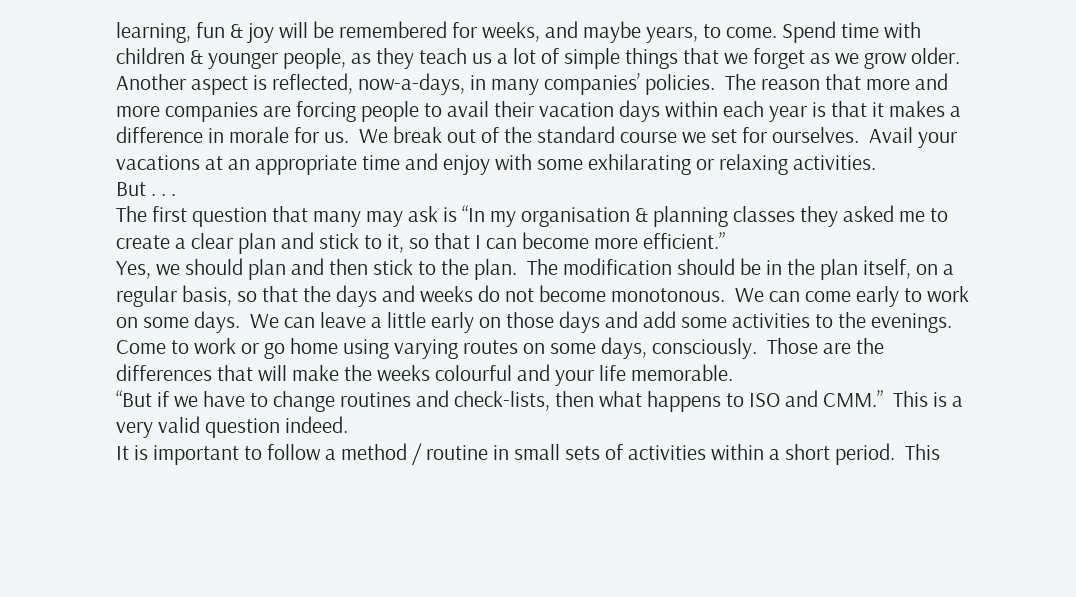learning, fun & joy will be remembered for weeks, and maybe years, to come. Spend time with children & younger people, as they teach us a lot of simple things that we forget as we grow older.
Another aspect is reflected, now-a-days, in many companies’ policies.  The reason that more and more companies are forcing people to avail their vacation days within each year is that it makes a difference in morale for us.  We break out of the standard course we set for ourselves.  Avail your vacations at an appropriate time and enjoy with some exhilarating or relaxing activities.
But . . .
The first question that many may ask is “In my organisation & planning classes they asked me to create a clear plan and stick to it, so that I can become more efficient.”
Yes, we should plan and then stick to the plan.  The modification should be in the plan itself, on a regular basis, so that the days and weeks do not become monotonous.  We can come early to work on some days.  We can leave a little early on those days and add some activities to the evenings.  Come to work or go home using varying routes on some days, consciously.  Those are the differences that will make the weeks colourful and your life memorable.
“But if we have to change routines and check-lists, then what happens to ISO and CMM.”  This is a very valid question indeed.
It is important to follow a method / routine in small sets of activities within a short period.  This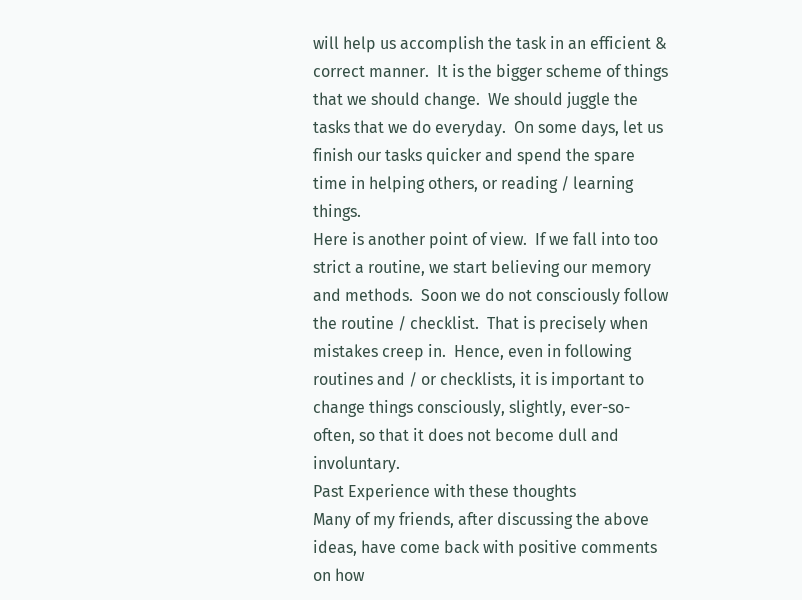will help us accomplish the task in an efficient & correct manner.  It is the bigger scheme of things that we should change.  We should juggle the tasks that we do everyday.  On some days, let us finish our tasks quicker and spend the spare time in helping others, or reading / learning things.
Here is another point of view.  If we fall into too strict a routine, we start believing our memory and methods.  Soon we do not consciously follow the routine / checklist.  That is precisely when mistakes creep in.  Hence, even in following routines and / or checklists, it is important to change things consciously, slightly, ever-so-often, so that it does not become dull and involuntary.
Past Experience with these thoughts
Many of my friends, after discussing the above ideas, have come back with positive comments on how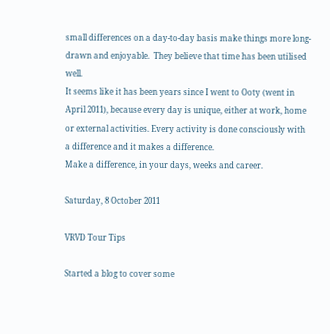small differences on a day-to-day basis make things more long-drawn and enjoyable.  They believe that time has been utilised well.
It seems like it has been years since I went to Ooty (went in April 2011), because every day is unique, either at work, home or external activities. Every activity is done consciously with a difference and it makes a difference.
Make a difference, in your days, weeks and career.

Saturday, 8 October 2011

VRVD Tour Tips

Started a blog to cover some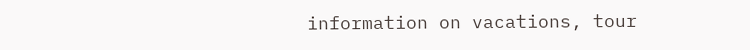information on vacations, tour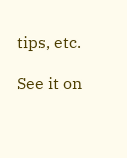tips, etc.

See it on